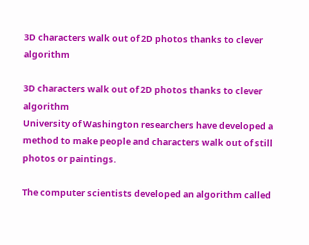3D characters walk out of 2D photos thanks to clever algorithm

3D characters walk out of 2D photos thanks to clever algorithm
University of Washington researchers have developed a method to make people and characters walk out of still photos or paintings.

The computer scientists developed an algorithm called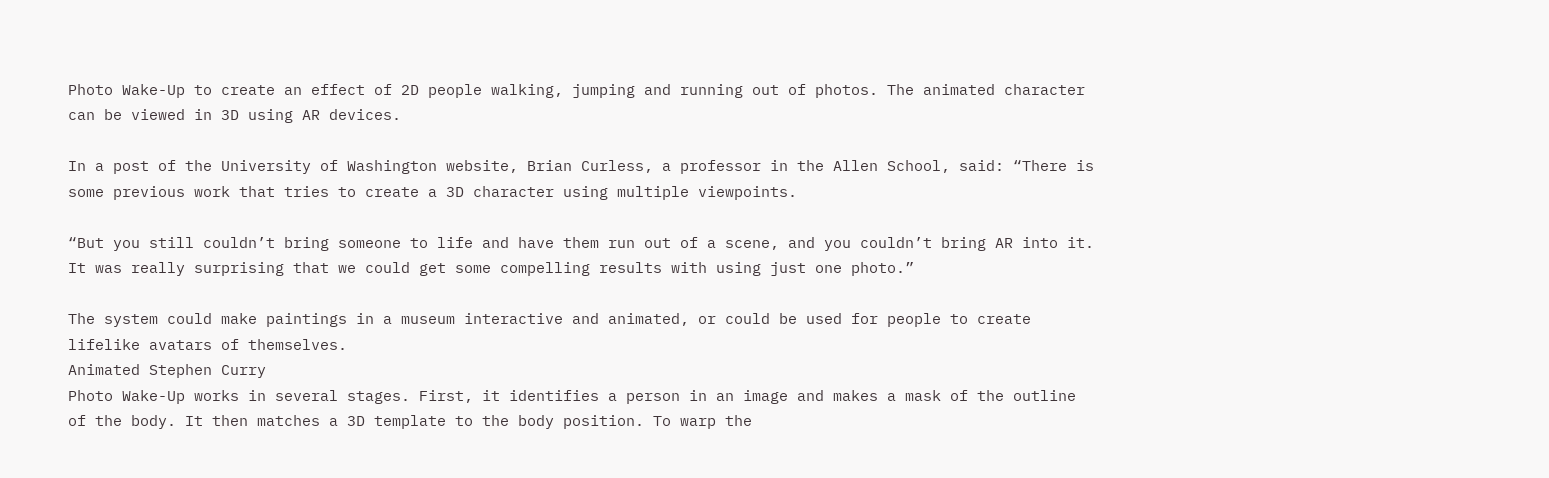Photo Wake-Up to create an effect of 2D people walking, jumping and running out of photos. The animated character can be viewed in 3D using AR devices.

In a post of the University of Washington website, Brian Curless, a professor in the Allen School, said: “There is some previous work that tries to create a 3D character using multiple viewpoints.

“But you still couldn’t bring someone to life and have them run out of a scene, and you couldn’t bring AR into it. It was really surprising that we could get some compelling results with using just one photo.”

The system could make paintings in a museum interactive and animated, or could be used for people to create lifelike avatars of themselves.
Animated Stephen Curry
Photo Wake-Up works in several stages. First, it identifies a person in an image and makes a mask of the outline of the body. It then matches a 3D template to the body position. To warp the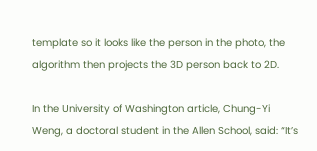template so it looks like the person in the photo, the algorithm then projects the 3D person back to 2D.

In the University of Washington article, Chung-Yi Weng, a doctoral student in the Allen School, said: “It’s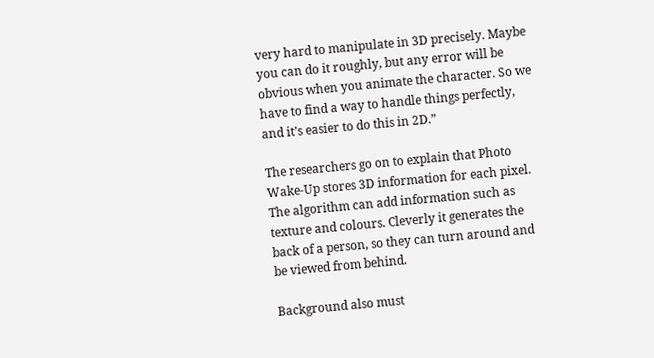very hard to manipulate in 3D precisely. Maybe you can do it roughly, but any error will be obvious when you animate the character. So we have to find a way to handle things perfectly, and it’s easier to do this in 2D.”

The researchers go on to explain that Photo Wake-Up stores 3D information for each pixel. The algorithm can add information such as texture and colours. Cleverly it generates the back of a person, so they can turn around and be viewed from behind.

Background also must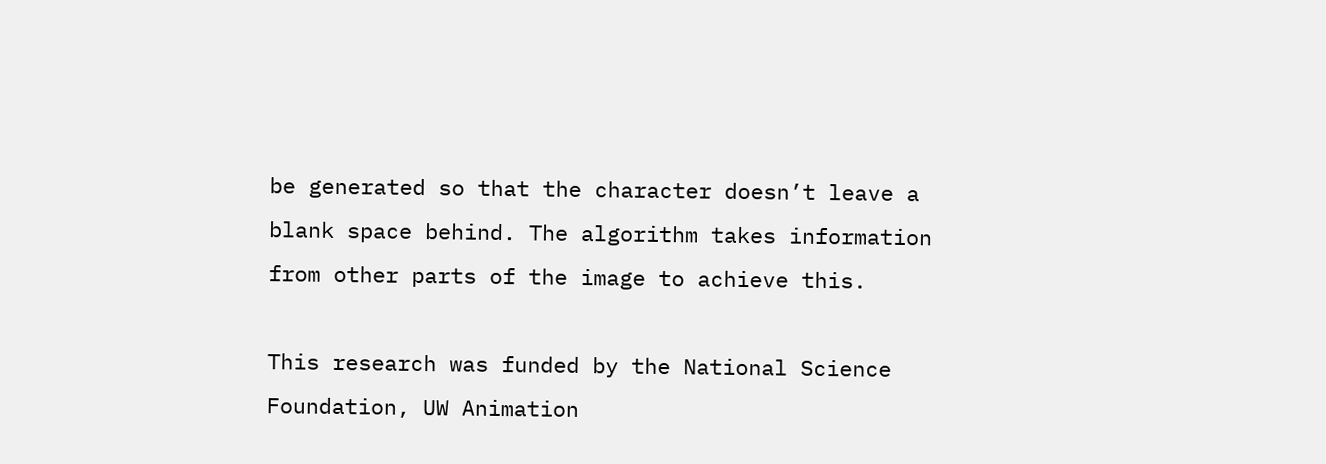be generated so that the character doesn’t leave a blank space behind. The algorithm takes information from other parts of the image to achieve this.

This research was funded by the National Science Foundation, UW Animation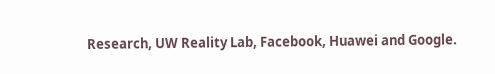Research, UW Reality Lab, Facebook, Huawei and Google.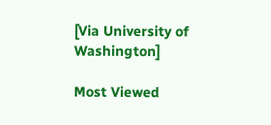[Via University of Washington]

Most Viewed